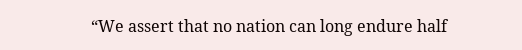“We assert that no nation can long endure half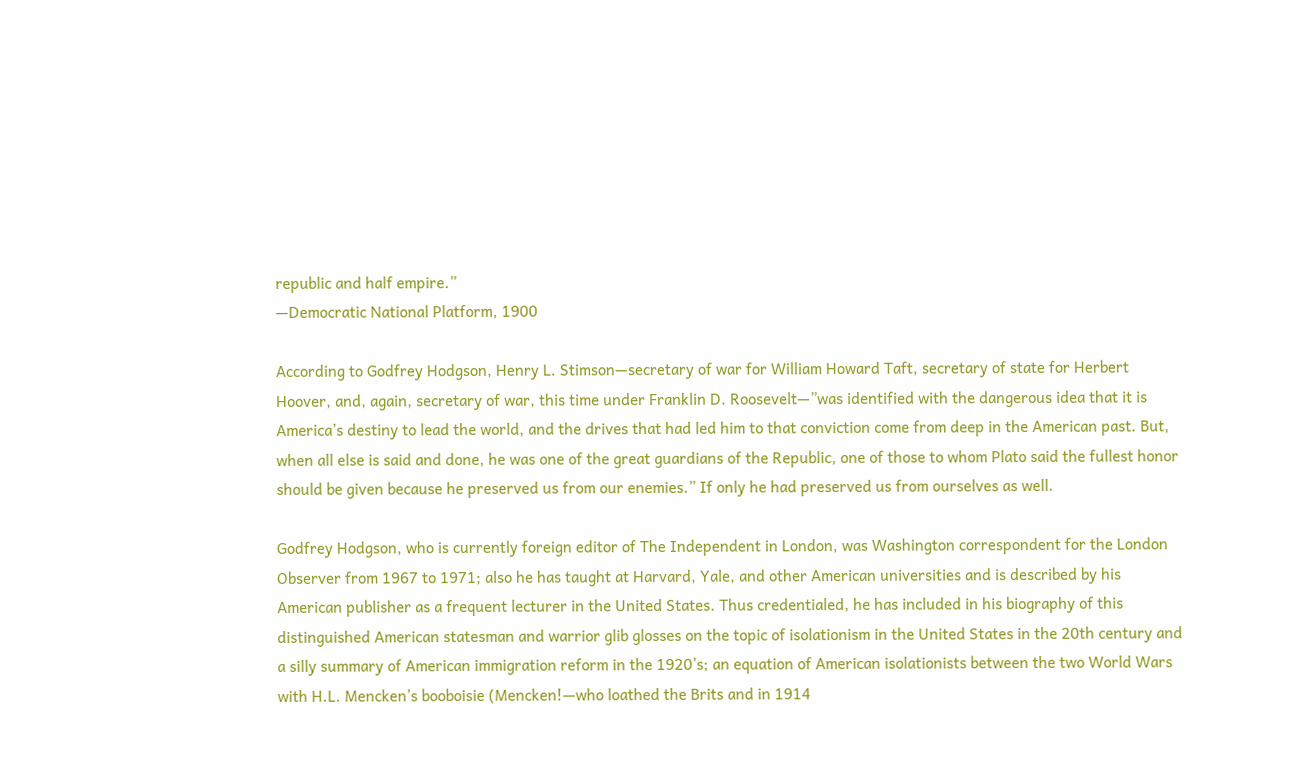republic and half empire.”
—Democratic National Platform, 1900

According to Godfrey Hodgson, Henry L. Stimson—secretary of war for William Howard Taft, secretary of state for Herbert Hoover, and, again, secretary of war, this time under Franklin D. Roosevelt—”was identified with the dangerous idea that it is America’s destiny to lead the world, and the drives that had led him to that conviction come from deep in the American past. But, when all else is said and done, he was one of the great guardians of the Republic, one of those to whom Plato said the fullest honor should be given because he preserved us from our enemies.” If only he had preserved us from ourselves as well.

Godfrey Hodgson, who is currently foreign editor of The Independent in London, was Washington correspondent for the London Observer from 1967 to 1971; also he has taught at Harvard, Yale, and other American universities and is described by his American publisher as a frequent lecturer in the United States. Thus credentialed, he has included in his biography of this distinguished American statesman and warrior glib glosses on the topic of isolationism in the United States in the 20th century and a silly summary of American immigration reform in the 1920’s; an equation of American isolationists between the two World Wars with H.L. Mencken’s booboisie (Mencken!—who loathed the Brits and in 1914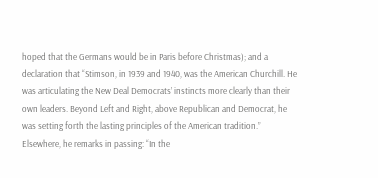hoped that the Germans would be in Paris before Christmas); and a declaration that “Stimson, in 1939 and 1940, was the American Churchill. He was articulating the New Deal Democrats’ instincts more clearly than their own leaders. Beyond Left and Right, above Republican and Democrat, he was setting forth the lasting principles of the American tradition.” Elsewhere, he remarks in passing: “In the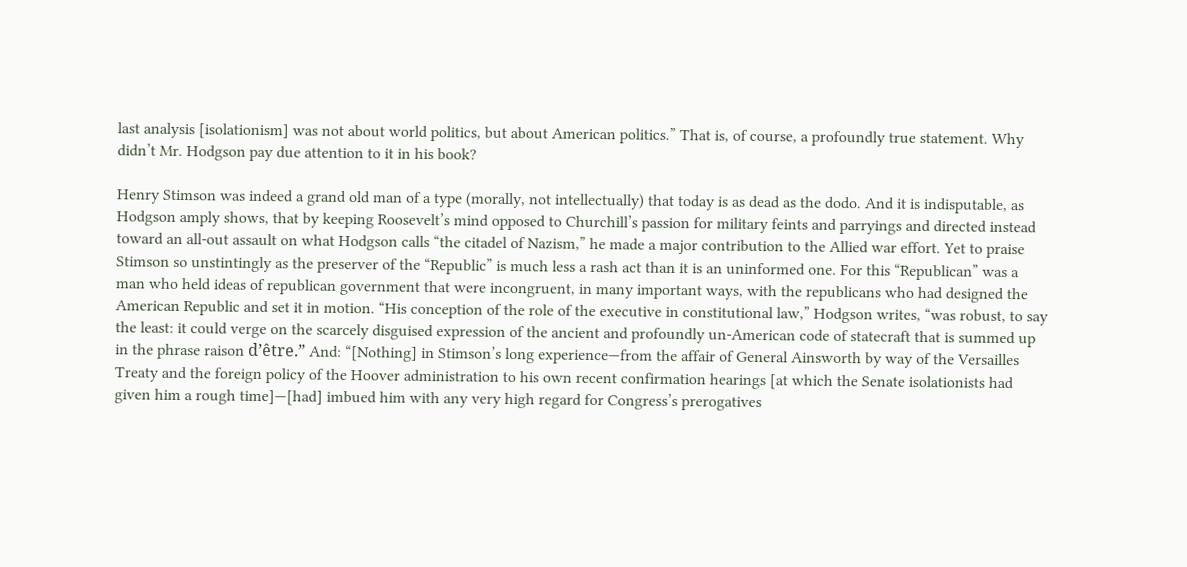last analysis [isolationism] was not about world politics, but about American politics.” That is, of course, a profoundly true statement. Why didn’t Mr. Hodgson pay due attention to it in his book?

Henry Stimson was indeed a grand old man of a type (morally, not intellectually) that today is as dead as the dodo. And it is indisputable, as Hodgson amply shows, that by keeping Roosevelt’s mind opposed to Churchill’s passion for military feints and parryings and directed instead toward an all-out assault on what Hodgson calls “the citadel of Nazism,” he made a major contribution to the Allied war effort. Yet to praise Stimson so unstintingly as the preserver of the “Republic” is much less a rash act than it is an uninformed one. For this “Republican” was a man who held ideas of republican government that were incongruent, in many important ways, with the republicans who had designed the American Republic and set it in motion. “His conception of the role of the executive in constitutional law,” Hodgson writes, “was robust, to say the least: it could verge on the scarcely disguised expression of the ancient and profoundly un-American code of statecraft that is summed up in the phrase raison d’être.” And: “[Nothing] in Stimson’s long experience—from the affair of General Ainsworth by way of the Versailles Treaty and the foreign policy of the Hoover administration to his own recent confirmation hearings [at which the Senate isolationists had given him a rough time]—[had] imbued him with any very high regard for Congress’s prerogatives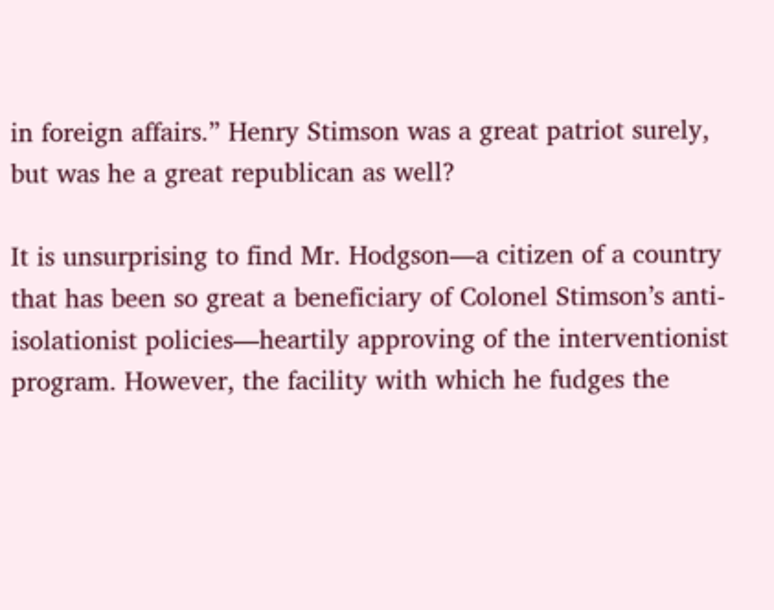in foreign affairs.” Henry Stimson was a great patriot surely, but was he a great republican as well?

It is unsurprising to find Mr. Hodgson—a citizen of a country that has been so great a beneficiary of Colonel Stimson’s anti-isolationist policies—heartily approving of the interventionist program. However, the facility with which he fudges the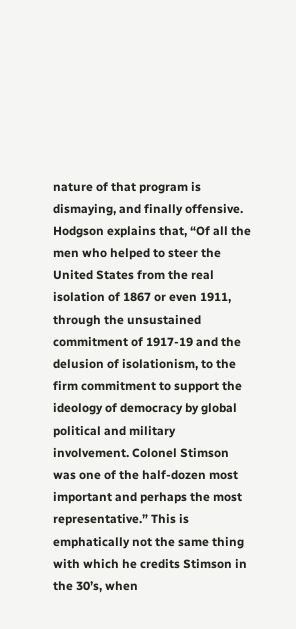nature of that program is dismaying, and finally offensive. Hodgson explains that, “Of all the men who helped to steer the United States from the real isolation of 1867 or even 1911, through the unsustained commitment of 1917-19 and the delusion of isolationism, to the firm commitment to support the ideology of democracy by global political and military involvement. Colonel Stimson was one of the half-dozen most important and perhaps the most representative.” This is emphatically not the same thing with which he credits Stimson in the 30’s, when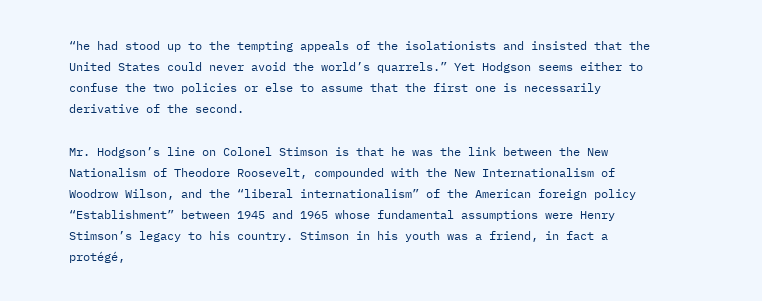“he had stood up to the tempting appeals of the isolationists and insisted that the United States could never avoid the world’s quarrels.” Yet Hodgson seems either to confuse the two policies or else to assume that the first one is necessarily derivative of the second.

Mr. Hodgson’s line on Colonel Stimson is that he was the link between the New Nationalism of Theodore Roosevelt, compounded with the New Internationalism of Woodrow Wilson, and the “liberal internationalism” of the American foreign policy “Establishment” between 1945 and 1965 whose fundamental assumptions were Henry Stimson’s legacy to his country. Stimson in his youth was a friend, in fact a protégé,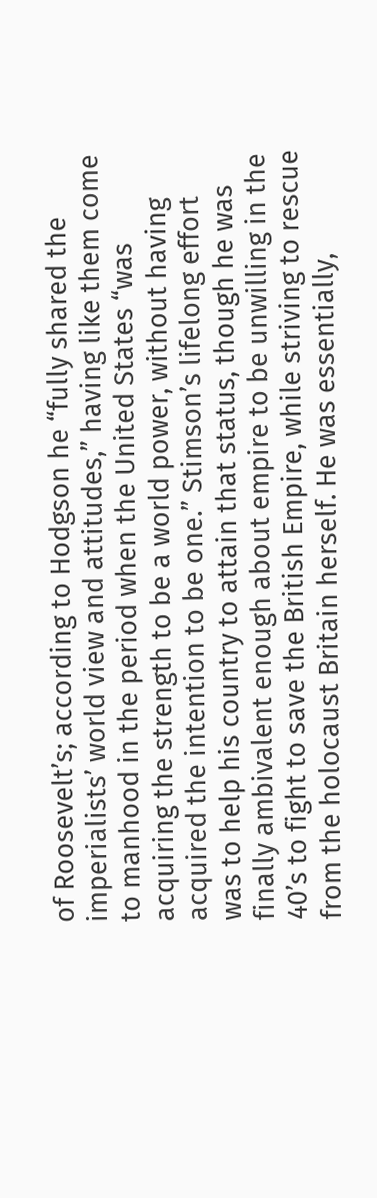of Roosevelt’s; according to Hodgson he “fully shared the imperialists’ world view and attitudes,” having like them come to manhood in the period when the United States “was acquiring the strength to be a world power, without having acquired the intention to be one.” Stimson’s lifelong effort was to help his country to attain that status, though he was finally ambivalent enough about empire to be unwilling in the 40’s to fight to save the British Empire, while striving to rescue from the holocaust Britain herself. He was essentially,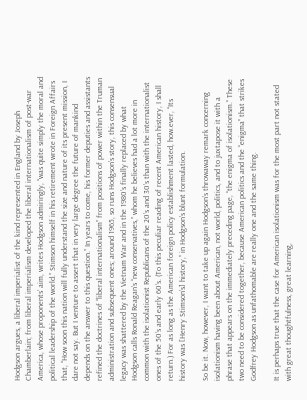Hodgson argues, a liberal imperialist of the kind represented in England by Joseph Chamberlain; from liberal imperialism developed the liberal internationalism of post-war America, whose proponents’ aim, writes Hodgson admiringly, “was quite simply the moral and political leadership of the world.” Stimson himself in his retirement wrote in Foreign Affairs that, “How soon this nation will fully understand the size and nature of its present mission, I dare not say. But I venture to assert that in very large degree the future of mankind depends on the answer to this question.” In years to come, his former deputies and assistants refined the doctrines of “liberal internationalism” from positions of power within the Truman administration and subsequent ones; around 1965, so runs Hodgson’s story, this consensual legacy was shattered by the Vietnam War and in the 1980’s finally replaced by what Hodgson calls Ronald Reagan’s “new conservatives,” whom he believes had a lot more in common with the isolationist Republicans of the 20’s and 30’s than with the internationalist ones of the 50’s and early 60’s. (To this peculiar reading of recent American history, I shall return.) For as long as the American foreign policy establishment lasted, how.ever, “Its history was [Henry Stimson’s] history,” in Hodgson’s blunt formulation.

So be it. Now, however, I want to take up again Hodgson’s throwaway remark concerning isolationism having been about American, not world, politics, and to juxtapose it with a phrase that appears on the immediately preceding page, “the enigma of isolationism.” These two need to be considered together, because American politics and the “enigma” that strikes Godfrey Hodgson as unfathomable are really one and the same thing.

It is perhaps true that the case for American isolationism was for the most part not stated with great thoughtfulness, great learning,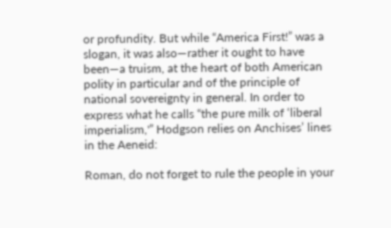or profundity. But while “America First!” was a slogan, it was also—rather it ought to have been—a truism, at the heart of both American polity in particular and of the principle of national sovereignty in general. In order to express what he calls “the pure milk of ‘liberal imperialism,'” Hodgson relies on Anchises’ lines in the Aeneid:

Roman, do not forget to rule the people in your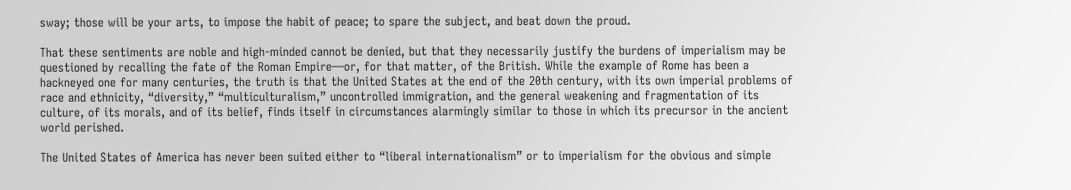sway; those will be your arts, to impose the habit of peace; to spare the subject, and beat down the proud.

That these sentiments are noble and high-minded cannot be denied, but that they necessarily justify the burdens of imperialism may be questioned by recalling the fate of the Roman Empire—or, for that matter, of the British. While the example of Rome has been a hackneyed one for many centuries, the truth is that the United States at the end of the 20th century, with its own imperial problems of race and ethnicity, “diversity,” “multiculturalism,” uncontrolled immigration, and the general weakening and fragmentation of its culture, of its morals, and of its belief, finds itself in circumstances alarmingly similar to those in which its precursor in the ancient world perished.

The United States of America has never been suited either to “liberal internationalism” or to imperialism for the obvious and simple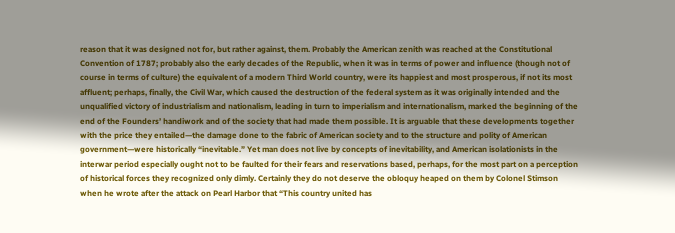reason that it was designed not for, but rather against, them. Probably the American zenith was reached at the Constitutional Convention of 1787; probably also the early decades of the Republic, when it was in terms of power and influence (though not of course in terms of culture) the equivalent of a modern Third World country, were its happiest and most prosperous, if not its most affluent; perhaps, finally, the Civil War, which caused the destruction of the federal system as it was originally intended and the unqualified victory of industrialism and nationalism, leading in turn to imperialism and internationalism, marked the beginning of the end of the Founders’ handiwork and of the society that had made them possible. It is arguable that these developments together with the price they entailed—the damage done to the fabric of American society and to the structure and polity of American government—were historically “inevitable.” Yet man does not live by concepts of inevitability, and American isolationists in the interwar period especially ought not to be faulted for their fears and reservations based, perhaps, for the most part on a perception of historical forces they recognized only dimly. Certainly they do not deserve the obloquy heaped on them by Colonel Stimson when he wrote after the attack on Pearl Harbor that “This country united has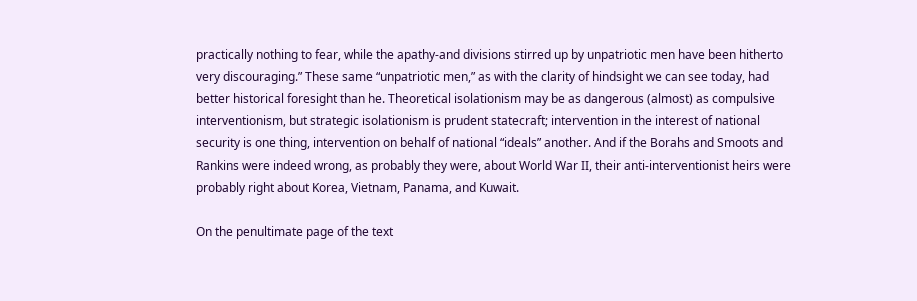practically nothing to fear, while the apathy-and divisions stirred up by unpatriotic men have been hitherto very discouraging.” These same “unpatriotic men,” as with the clarity of hindsight we can see today, had better historical foresight than he. Theoretical isolationism may be as dangerous (almost) as compulsive interventionism, but strategic isolationism is prudent statecraft; intervention in the interest of national security is one thing, intervention on behalf of national “ideals” another. And if the Borahs and Smoots and Rankins were indeed wrong, as probably they were, about World War II, their anti-interventionist heirs were probably right about Korea, Vietnam, Panama, and Kuwait.

On the penultimate page of the text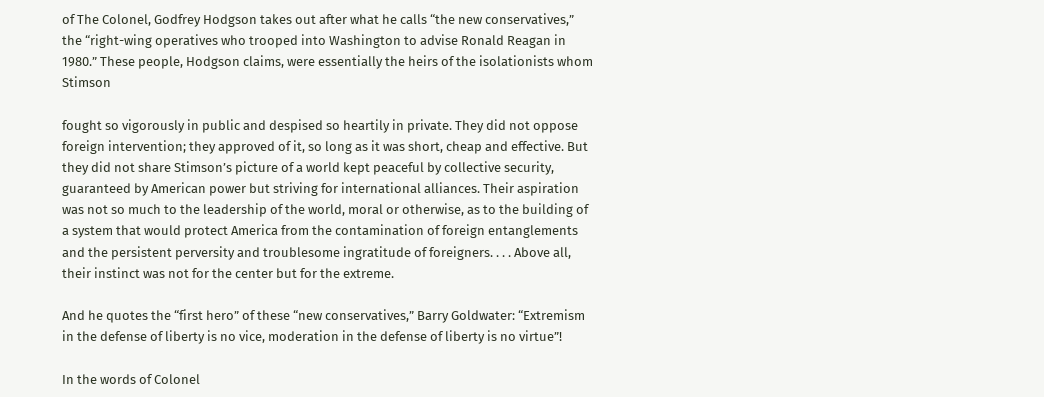of The Colonel, Godfrey Hodgson takes out after what he calls “the new conservatives,” the “right-wing operatives who trooped into Washington to advise Ronald Reagan in 1980.” These people, Hodgson claims, were essentially the heirs of the isolationists whom Stimson

fought so vigorously in public and despised so heartily in private. They did not oppose foreign intervention; they approved of it, so long as it was short, cheap and effective. But they did not share Stimson’s picture of a world kept peaceful by collective security, guaranteed by American power but striving for international alliances. Their aspiration was not so much to the leadership of the world, moral or otherwise, as to the building of a system that would protect America from the contamination of foreign entanglements and the persistent perversity and troublesome ingratitude of foreigners. . . . Above all, their instinct was not for the center but for the extreme.

And he quotes the “first hero” of these “new conservatives,” Barry Goldwater: “Extremism in the defense of liberty is no vice, moderation in the defense of liberty is no virtue”!

In the words of Colonel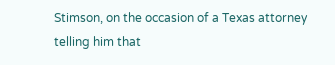Stimson, on the occasion of a Texas attorney telling him that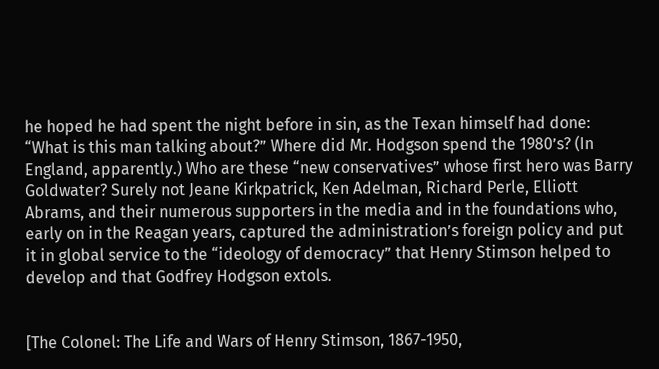he hoped he had spent the night before in sin, as the Texan himself had done: “What is this man talking about?” Where did Mr. Hodgson spend the 1980’s? (In England, apparently.) Who are these “new conservatives” whose first hero was Barry Goldwater? Surely not Jeane Kirkpatrick, Ken Adelman, Richard Perle, Elliott Abrams, and their numerous supporters in the media and in the foundations who, early on in the Reagan years, captured the administration’s foreign policy and put it in global service to the “ideology of democracy” that Henry Stimson helped to develop and that Godfrey Hodgson extols.


[The Colonel: The Life and Wars of Henry Stimson, 1867-1950,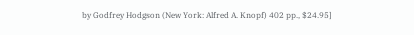by Godfrey Hodgson (New York: Alfred A. Knopf) 402 pp., $24.95]